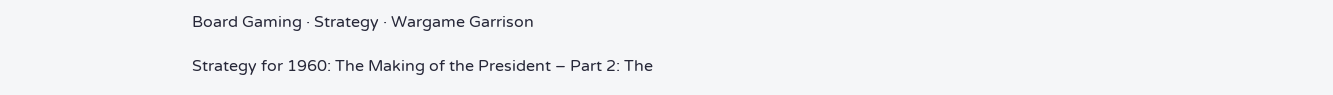Board Gaming · Strategy · Wargame Garrison

Strategy for 1960: The Making of the President – Part 2: The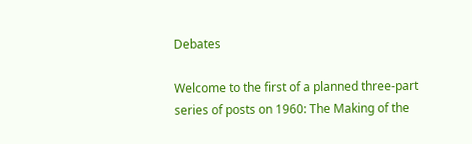Debates

Welcome to the first of a planned three-part series of posts on 1960: The Making of the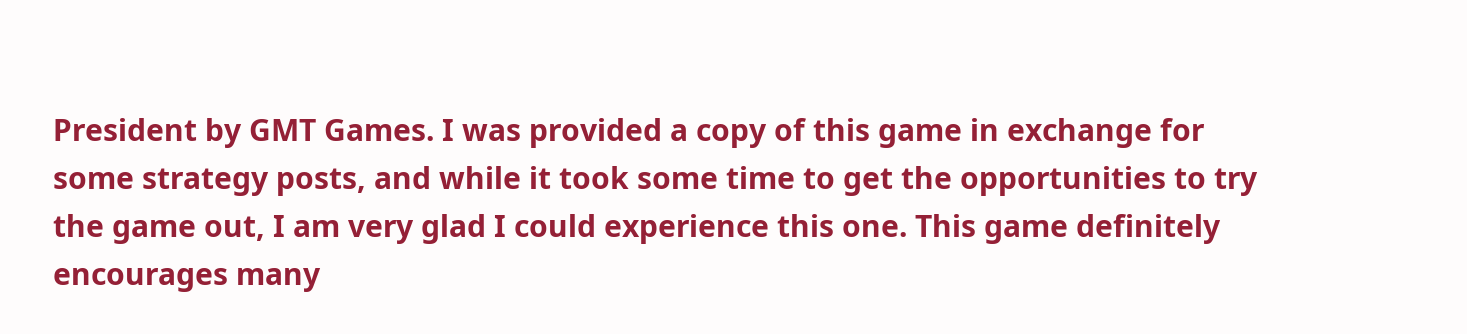President by GMT Games. I was provided a copy of this game in exchange for some strategy posts, and while it took some time to get the opportunities to try the game out, I am very glad I could experience this one. This game definitely encourages many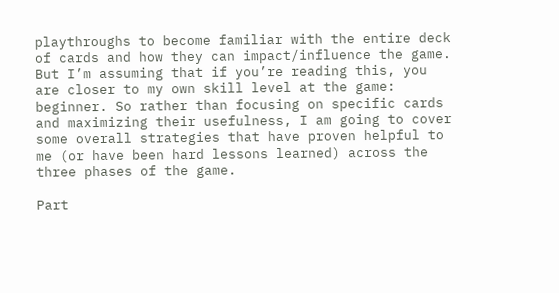playthroughs to become familiar with the entire deck of cards and how they can impact/influence the game. But I’m assuming that if you’re reading this, you are closer to my own skill level at the game: beginner. So rather than focusing on specific cards and maximizing their usefulness, I am going to cover some overall strategies that have proven helpful to me (or have been hard lessons learned) across the three phases of the game.

Part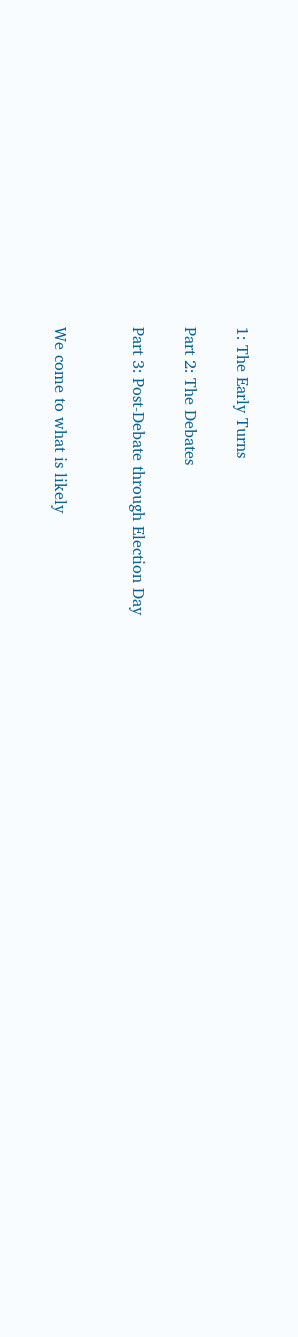1: The Early Turns

Part 2: The Debates

Part 3: Post-Debate through Election Day


We come to what is likely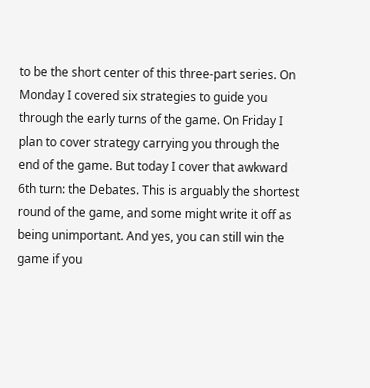to be the short center of this three-part series. On Monday I covered six strategies to guide you through the early turns of the game. On Friday I plan to cover strategy carrying you through the end of the game. But today I cover that awkward 6th turn: the Debates. This is arguably the shortest round of the game, and some might write it off as being unimportant. And yes, you can still win the game if you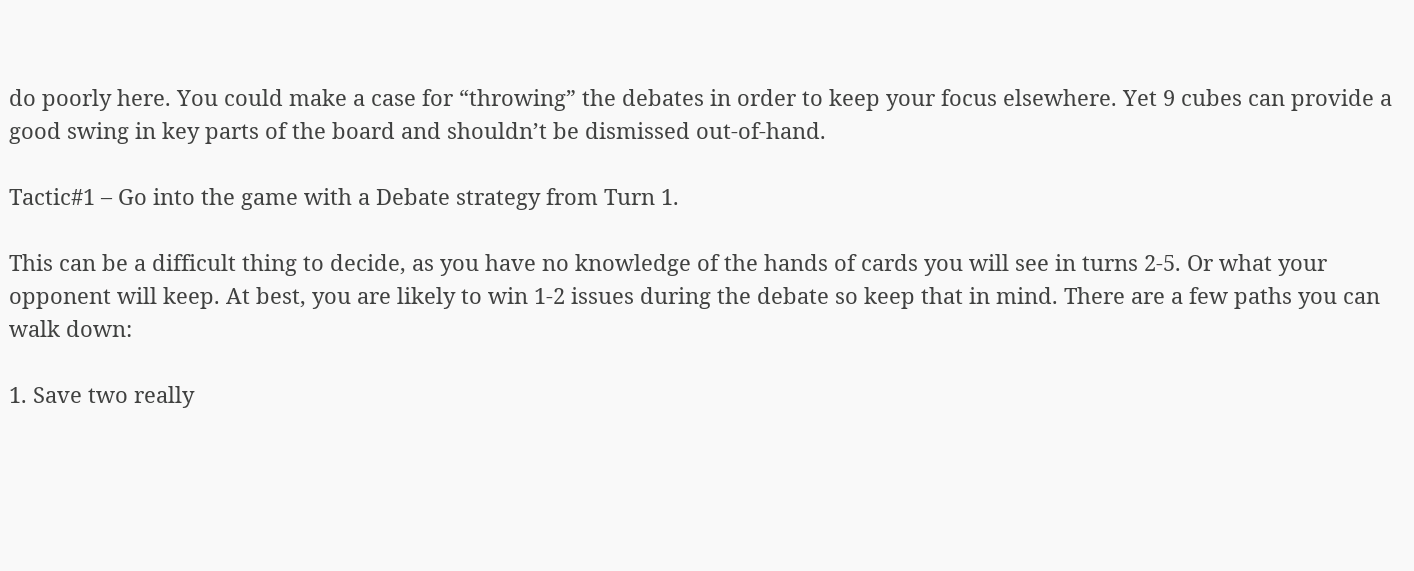do poorly here. You could make a case for “throwing” the debates in order to keep your focus elsewhere. Yet 9 cubes can provide a good swing in key parts of the board and shouldn’t be dismissed out-of-hand.

Tactic#1 – Go into the game with a Debate strategy from Turn 1.

This can be a difficult thing to decide, as you have no knowledge of the hands of cards you will see in turns 2-5. Or what your opponent will keep. At best, you are likely to win 1-2 issues during the debate so keep that in mind. There are a few paths you can walk down:

1. Save two really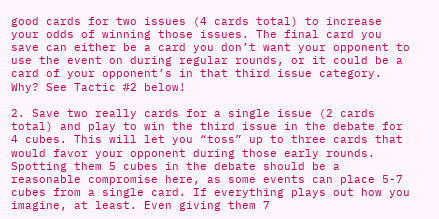good cards for two issues (4 cards total) to increase your odds of winning those issues. The final card you save can either be a card you don’t want your opponent to use the event on during regular rounds, or it could be a card of your opponent’s in that third issue category. Why? See Tactic #2 below!

2. Save two really cards for a single issue (2 cards total) and play to win the third issue in the debate for 4 cubes. This will let you “toss” up to three cards that would favor your opponent during those early rounds. Spotting them 5 cubes in the debate should be a reasonable compromise here, as some events can place 5-7 cubes from a single card. If everything plays out how you imagine, at least. Even giving them 7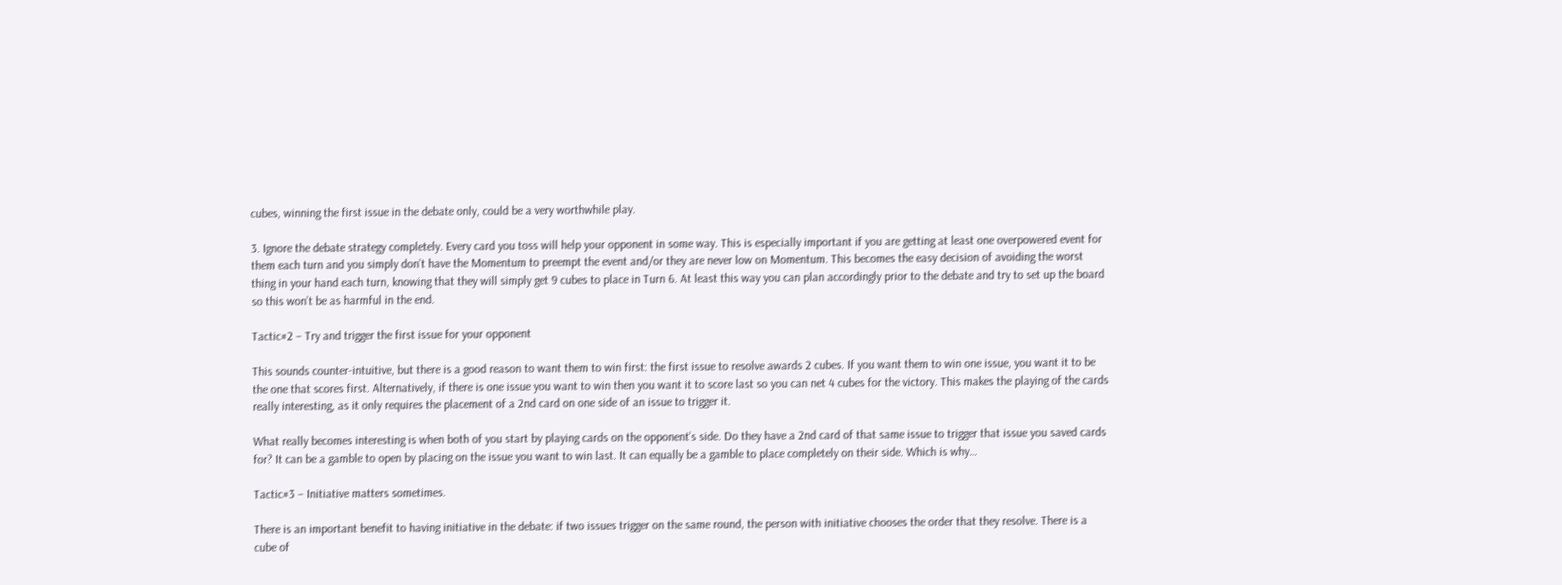cubes, winning the first issue in the debate only, could be a very worthwhile play.

3. Ignore the debate strategy completely. Every card you toss will help your opponent in some way. This is especially important if you are getting at least one overpowered event for them each turn and you simply don’t have the Momentum to preempt the event and/or they are never low on Momentum. This becomes the easy decision of avoiding the worst thing in your hand each turn, knowing that they will simply get 9 cubes to place in Turn 6. At least this way you can plan accordingly prior to the debate and try to set up the board so this won’t be as harmful in the end.

Tactic#2 – Try and trigger the first issue for your opponent

This sounds counter-intuitive, but there is a good reason to want them to win first: the first issue to resolve awards 2 cubes. If you want them to win one issue, you want it to be the one that scores first. Alternatively, if there is one issue you want to win then you want it to score last so you can net 4 cubes for the victory. This makes the playing of the cards really interesting, as it only requires the placement of a 2nd card on one side of an issue to trigger it.

What really becomes interesting is when both of you start by playing cards on the opponent’s side. Do they have a 2nd card of that same issue to trigger that issue you saved cards for? It can be a gamble to open by placing on the issue you want to win last. It can equally be a gamble to place completely on their side. Which is why…

Tactic#3 – Initiative matters sometimes.

There is an important benefit to having initiative in the debate: if two issues trigger on the same round, the person with initiative chooses the order that they resolve. There is a cube of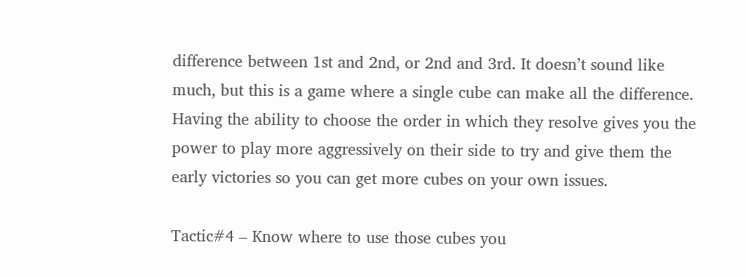difference between 1st and 2nd, or 2nd and 3rd. It doesn’t sound like much, but this is a game where a single cube can make all the difference. Having the ability to choose the order in which they resolve gives you the power to play more aggressively on their side to try and give them the early victories so you can get more cubes on your own issues.

Tactic#4 – Know where to use those cubes you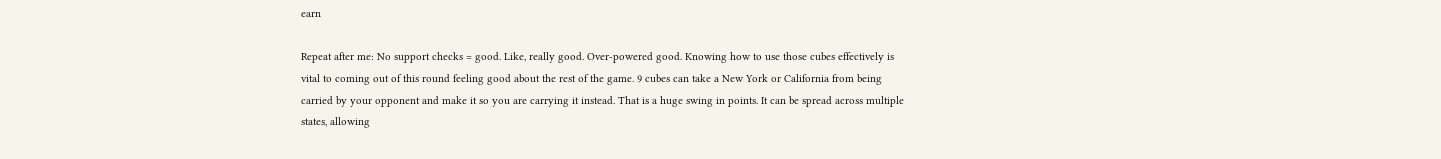earn

Repeat after me: No support checks = good. Like, really good. Over-powered good. Knowing how to use those cubes effectively is vital to coming out of this round feeling good about the rest of the game. 9 cubes can take a New York or California from being carried by your opponent and make it so you are carrying it instead. That is a huge swing in points. It can be spread across multiple states, allowing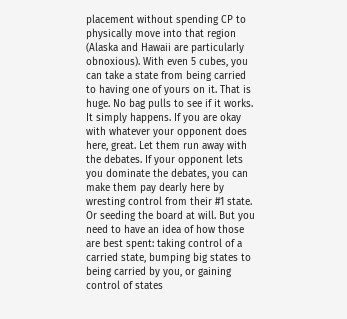placement without spending CP to physically move into that region (Alaska and Hawaii are particularly obnoxious). With even 5 cubes, you can take a state from being carried to having one of yours on it. That is huge. No bag pulls to see if it works. It simply happens. If you are okay with whatever your opponent does here, great. Let them run away with the debates. If your opponent lets you dominate the debates, you can make them pay dearly here by wresting control from their #1 state. Or seeding the board at will. But you need to have an idea of how those are best spent: taking control of a carried state, bumping big states to being carried by you, or gaining control of states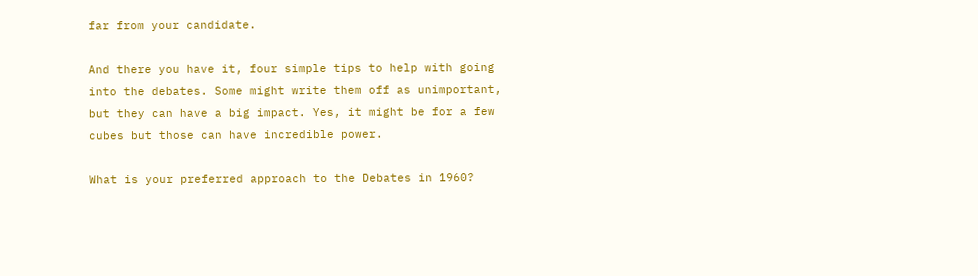far from your candidate.

And there you have it, four simple tips to help with going into the debates. Some might write them off as unimportant, but they can have a big impact. Yes, it might be for a few cubes but those can have incredible power.

What is your preferred approach to the Debates in 1960?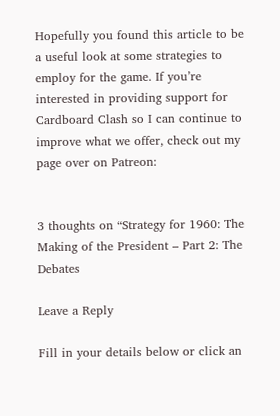Hopefully you found this article to be a useful look at some strategies to employ for the game. If you’re interested in providing support for Cardboard Clash so I can continue to improve what we offer, check out my page over on Patreon:


3 thoughts on “Strategy for 1960: The Making of the President – Part 2: The Debates

Leave a Reply

Fill in your details below or click an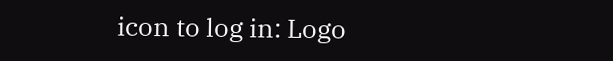icon to log in: Logo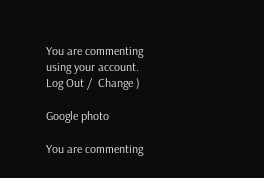You are commenting using your account. Log Out /  Change )

Google photo

You are commenting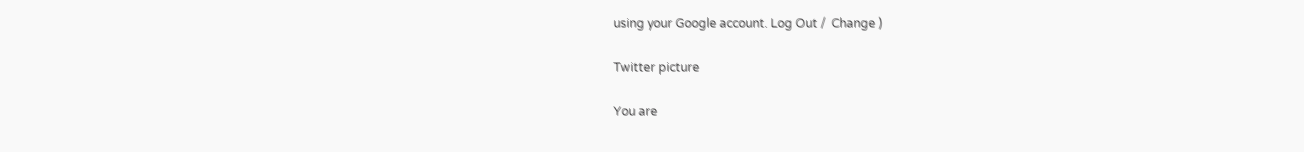using your Google account. Log Out /  Change )

Twitter picture

You are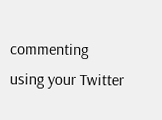commenting using your Twitter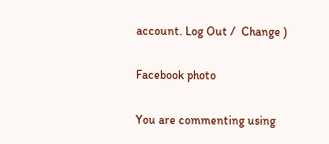account. Log Out /  Change )

Facebook photo

You are commenting using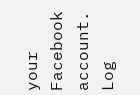your Facebook account. Log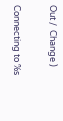Out /  Change )

Connecting to %s